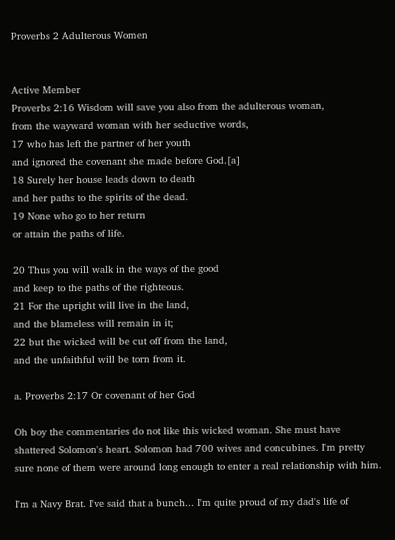Proverbs 2 Adulterous Women


Active Member
Proverbs 2:16 Wisdom will save you also from the adulterous woman,
from the wayward woman with her seductive words,
17 who has left the partner of her youth
and ignored the covenant she made before God.[a]
18 Surely her house leads down to death
and her paths to the spirits of the dead.
19 None who go to her return
or attain the paths of life.

20 Thus you will walk in the ways of the good
and keep to the paths of the righteous.
21 For the upright will live in the land,
and the blameless will remain in it;
22 but the wicked will be cut off from the land,
and the unfaithful will be torn from it.

a. Proverbs 2:17 Or covenant of her God

Oh boy the commentaries do not like this wicked woman. She must have shattered Solomon's heart. Solomon had 700 wives and concubines. I'm pretty sure none of them were around long enough to enter a real relationship with him.

I'm a Navy Brat. I've said that a bunch... I'm quite proud of my dad's life of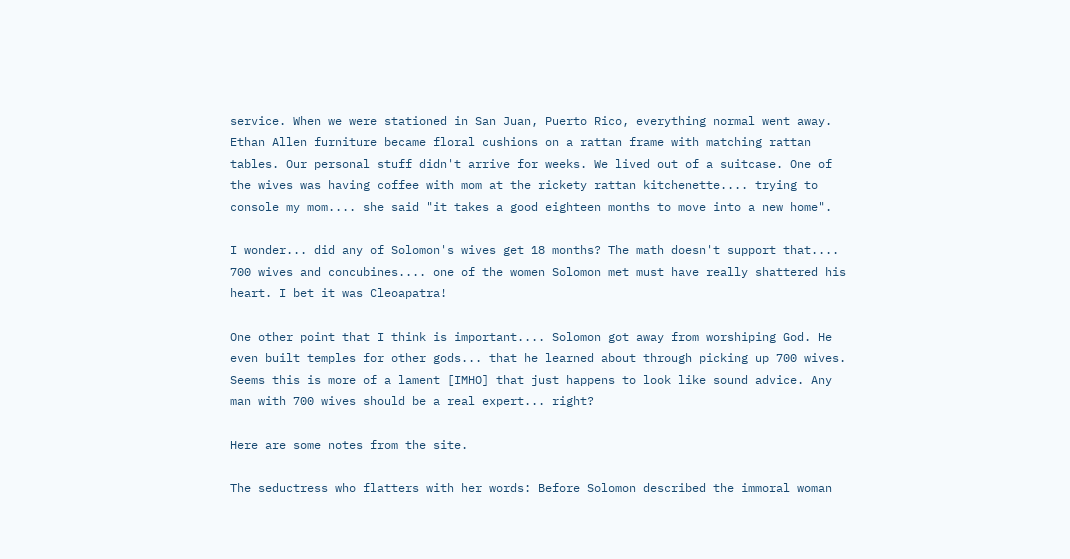service. When we were stationed in San Juan, Puerto Rico, everything normal went away. Ethan Allen furniture became floral cushions on a rattan frame with matching rattan tables. Our personal stuff didn't arrive for weeks. We lived out of a suitcase. One of the wives was having coffee with mom at the rickety rattan kitchenette.... trying to console my mom.... she said "it takes a good eighteen months to move into a new home".

I wonder... did any of Solomon's wives get 18 months? The math doesn't support that.... 700 wives and concubines.... one of the women Solomon met must have really shattered his heart. I bet it was Cleoapatra!

One other point that I think is important.... Solomon got away from worshiping God. He even built temples for other gods... that he learned about through picking up 700 wives. Seems this is more of a lament [IMHO] that just happens to look like sound advice. Any man with 700 wives should be a real expert... right?

Here are some notes from the site.

The seductress who flatters with her words: Before Solomon described the immoral woman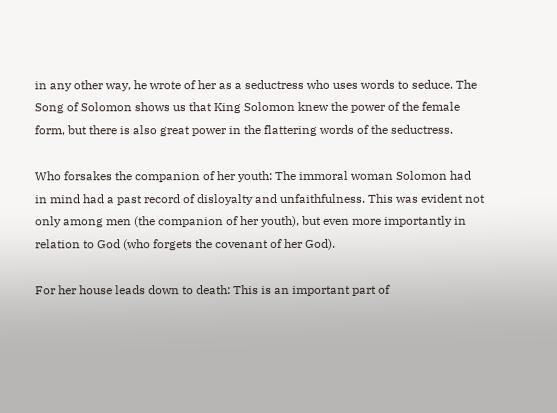in any other way, he wrote of her as a seductress who uses words to seduce. The Song of Solomon shows us that King Solomon knew the power of the female form, but there is also great power in the flattering words of the seductress.

Who forsakes the companion of her youth: The immoral woman Solomon had in mind had a past record of disloyalty and unfaithfulness. This was evident not only among men (the companion of her youth), but even more importantly in relation to God (who forgets the covenant of her God).

For her house leads down to death: This is an important part of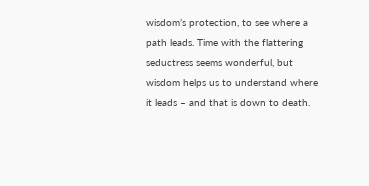wisdom’s protection, to see where a path leads. Time with the flattering seductress seems wonderful, but wisdom helps us to understand where it leads – and that is down to death.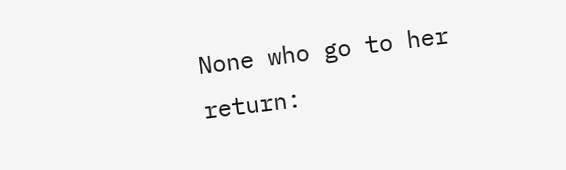None who go to her return: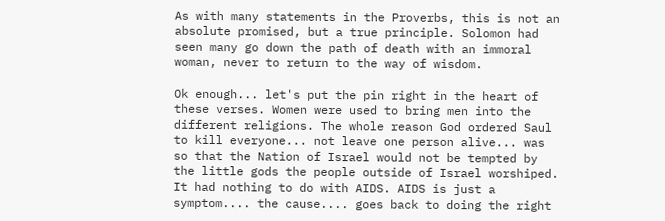As with many statements in the Proverbs, this is not an absolute promised, but a true principle. Solomon had seen many go down the path of death with an immoral woman, never to return to the way of wisdom.

Ok enough... let's put the pin right in the heart of these verses. Women were used to bring men into the different religions. The whole reason God ordered Saul to kill everyone... not leave one person alive... was so that the Nation of Israel would not be tempted by the little gods the people outside of Israel worshiped. It had nothing to do with AIDS. AIDS is just a symptom.... the cause.... goes back to doing the right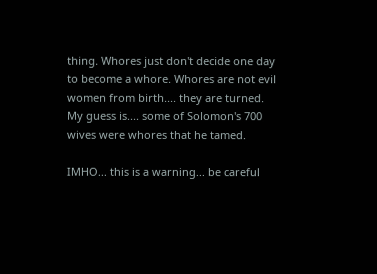thing. Whores just don't decide one day to become a whore. Whores are not evil women from birth.... they are turned. My guess is.... some of Solomon's 700 wives were whores that he tamed.

IMHO... this is a warning... be careful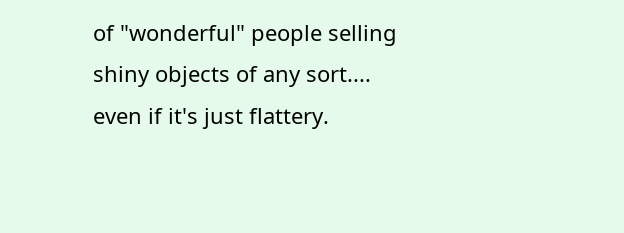of "wonderful" people selling shiny objects of any sort.... even if it's just flattery.